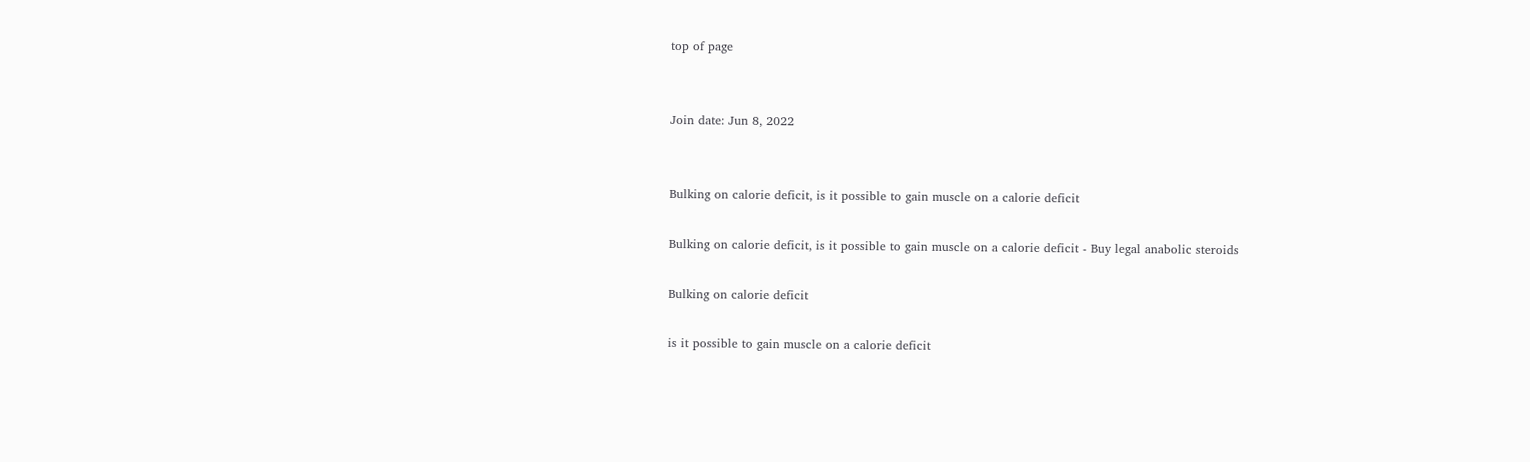top of page


Join date: Jun 8, 2022


Bulking on calorie deficit, is it possible to gain muscle on a calorie deficit

Bulking on calorie deficit, is it possible to gain muscle on a calorie deficit - Buy legal anabolic steroids

Bulking on calorie deficit

is it possible to gain muscle on a calorie deficit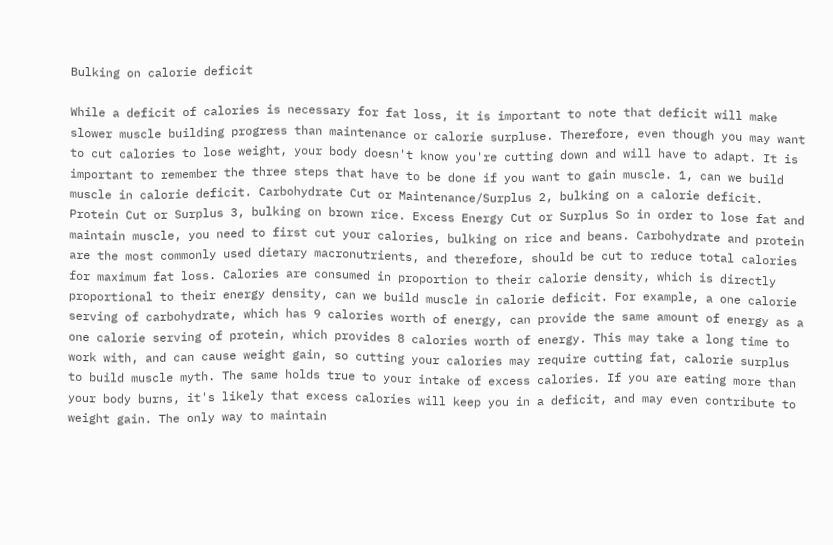Bulking on calorie deficit

While a deficit of calories is necessary for fat loss, it is important to note that deficit will make slower muscle building progress than maintenance or calorie surpluse. Therefore, even though you may want to cut calories to lose weight, your body doesn't know you're cutting down and will have to adapt. It is important to remember the three steps that have to be done if you want to gain muscle. 1, can we build muscle in calorie deficit. Carbohydrate Cut or Maintenance/Surplus 2, bulking on a calorie deficit. Protein Cut or Surplus 3, bulking on brown rice. Excess Energy Cut or Surplus So in order to lose fat and maintain muscle, you need to first cut your calories, bulking on rice and beans. Carbohydrate and protein are the most commonly used dietary macronutrients, and therefore, should be cut to reduce total calories for maximum fat loss. Calories are consumed in proportion to their calorie density, which is directly proportional to their energy density, can we build muscle in calorie deficit. For example, a one calorie serving of carbohydrate, which has 9 calories worth of energy, can provide the same amount of energy as a one calorie serving of protein, which provides 8 calories worth of energy. This may take a long time to work with, and can cause weight gain, so cutting your calories may require cutting fat, calorie surplus to build muscle myth. The same holds true to your intake of excess calories. If you are eating more than your body burns, it's likely that excess calories will keep you in a deficit, and may even contribute to weight gain. The only way to maintain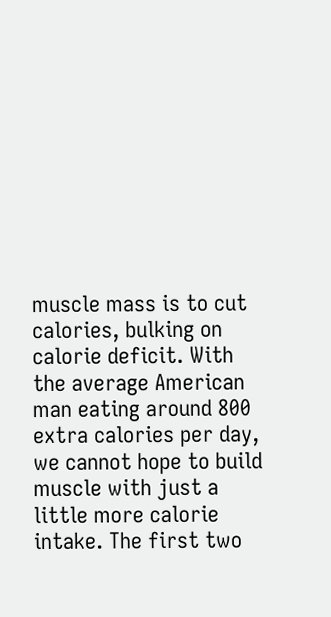muscle mass is to cut calories, bulking on calorie deficit. With the average American man eating around 800 extra calories per day, we cannot hope to build muscle with just a little more calorie intake. The first two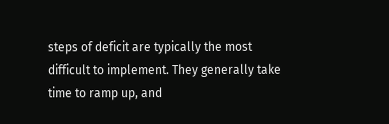steps of deficit are typically the most difficult to implement. They generally take time to ramp up, and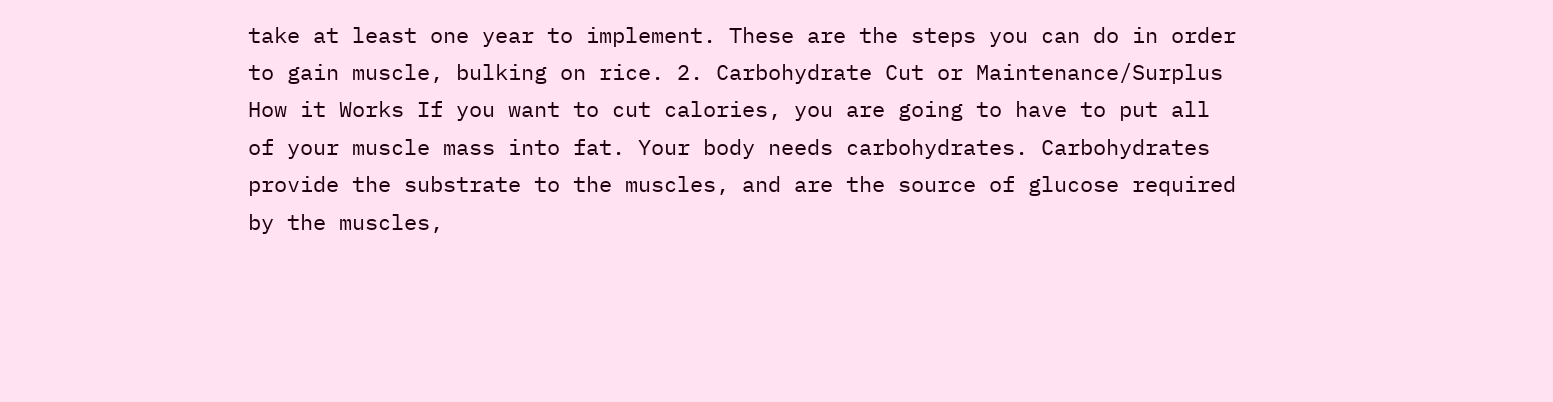take at least one year to implement. These are the steps you can do in order to gain muscle, bulking on rice. 2. Carbohydrate Cut or Maintenance/Surplus How it Works If you want to cut calories, you are going to have to put all of your muscle mass into fat. Your body needs carbohydrates. Carbohydrates provide the substrate to the muscles, and are the source of glucose required by the muscles,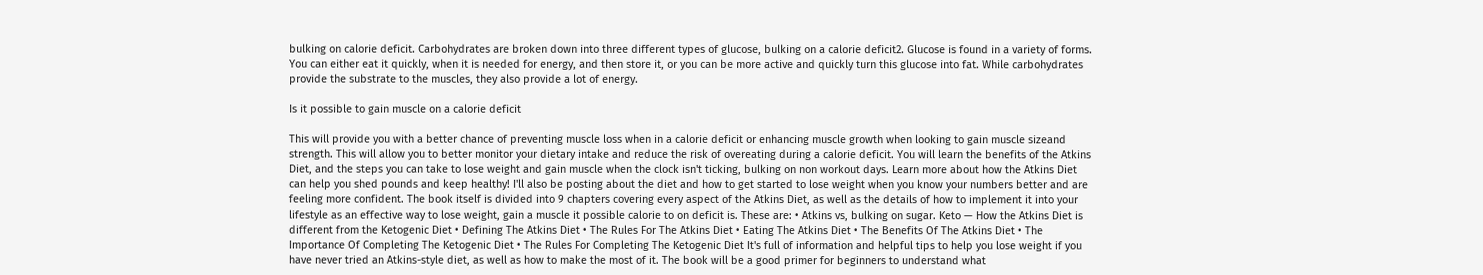bulking on calorie deficit. Carbohydrates are broken down into three different types of glucose, bulking on a calorie deficit2. Glucose is found in a variety of forms. You can either eat it quickly, when it is needed for energy, and then store it, or you can be more active and quickly turn this glucose into fat. While carbohydrates provide the substrate to the muscles, they also provide a lot of energy.

Is it possible to gain muscle on a calorie deficit

This will provide you with a better chance of preventing muscle loss when in a calorie deficit or enhancing muscle growth when looking to gain muscle sizeand strength. This will allow you to better monitor your dietary intake and reduce the risk of overeating during a calorie deficit. You will learn the benefits of the Atkins Diet, and the steps you can take to lose weight and gain muscle when the clock isn't ticking, bulking on non workout days. Learn more about how the Atkins Diet can help you shed pounds and keep healthy! I'll also be posting about the diet and how to get started to lose weight when you know your numbers better and are feeling more confident. The book itself is divided into 9 chapters covering every aspect of the Atkins Diet, as well as the details of how to implement it into your lifestyle as an effective way to lose weight, gain a muscle it possible calorie to on deficit is. These are: • Atkins vs, bulking on sugar. Keto — How the Atkins Diet is different from the Ketogenic Diet • Defining The Atkins Diet • The Rules For The Atkins Diet • Eating The Atkins Diet • The Benefits Of The Atkins Diet • The Importance Of Completing The Ketogenic Diet • The Rules For Completing The Ketogenic Diet It's full of information and helpful tips to help you lose weight if you have never tried an Atkins-style diet, as well as how to make the most of it. The book will be a good primer for beginners to understand what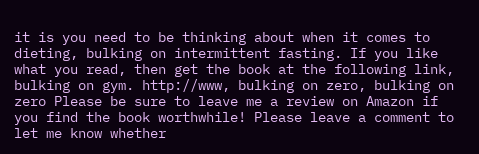it is you need to be thinking about when it comes to dieting, bulking on intermittent fasting. If you like what you read, then get the book at the following link, bulking on gym. http://www, bulking on zero, bulking on zero Please be sure to leave me a review on Amazon if you find the book worthwhile! Please leave a comment to let me know whether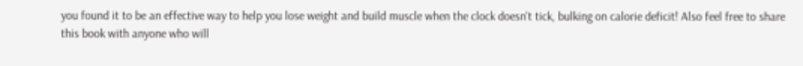you found it to be an effective way to help you lose weight and build muscle when the clock doesn't tick, bulking on calorie deficit! Also feel free to share this book with anyone who will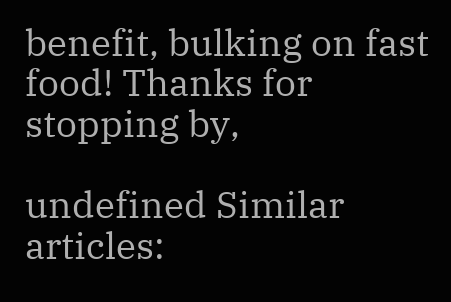benefit, bulking on fast food! Thanks for stopping by,

undefined Similar articles: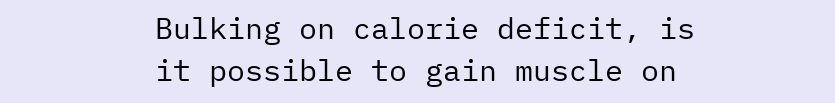Bulking on calorie deficit, is it possible to gain muscle on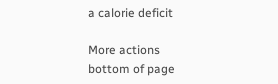a calorie deficit

More actions
bottom of page